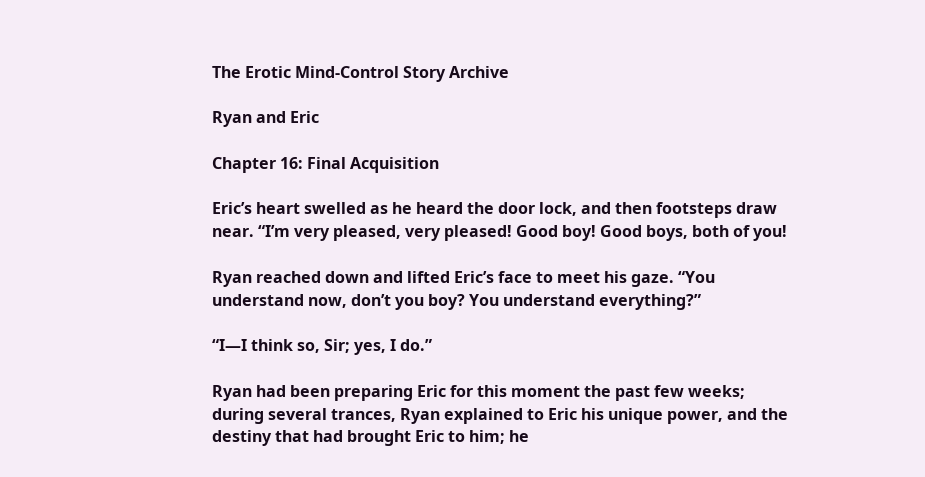The Erotic Mind-Control Story Archive

Ryan and Eric

Chapter 16: Final Acquisition

Eric’s heart swelled as he heard the door lock, and then footsteps draw near. “I’m very pleased, very pleased! Good boy! Good boys, both of you!

Ryan reached down and lifted Eric’s face to meet his gaze. “You understand now, don’t you boy? You understand everything?”

“I—I think so, Sir; yes, I do.”

Ryan had been preparing Eric for this moment the past few weeks; during several trances, Ryan explained to Eric his unique power, and the destiny that had brought Eric to him; he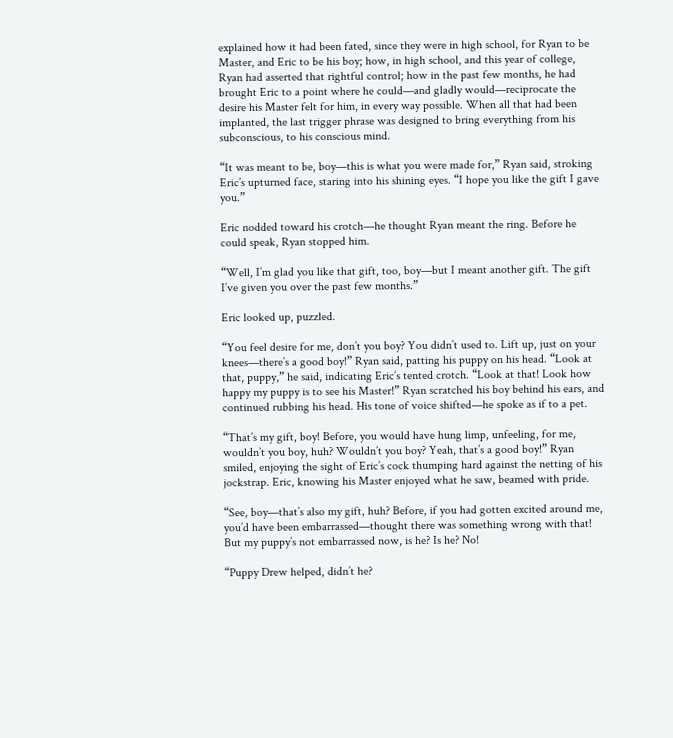explained how it had been fated, since they were in high school, for Ryan to be Master, and Eric to be his boy; how, in high school, and this year of college, Ryan had asserted that rightful control; how in the past few months, he had brought Eric to a point where he could—and gladly would—reciprocate the desire his Master felt for him, in every way possible. When all that had been implanted, the last trigger phrase was designed to bring everything from his subconscious, to his conscious mind.

“It was meant to be, boy—this is what you were made for,” Ryan said, stroking Eric’s upturned face, staring into his shining eyes. “I hope you like the gift I gave you.”

Eric nodded toward his crotch—he thought Ryan meant the ring. Before he could speak, Ryan stopped him.

“Well, I’m glad you like that gift, too, boy—but I meant another gift. The gift I’ve given you over the past few months.”

Eric looked up, puzzled.

“You feel desire for me, don’t you boy? You didn’t used to. Lift up, just on your knees—there’s a good boy!” Ryan said, patting his puppy on his head. “Look at that, puppy,” he said, indicating Eric’s tented crotch. “Look at that! Look how happy my puppy is to see his Master!” Ryan scratched his boy behind his ears, and continued rubbing his head. His tone of voice shifted—he spoke as if to a pet.

“That’s my gift, boy! Before, you would have hung limp, unfeeling, for me, wouldn’t you boy, huh? Wouldn’t you boy? Yeah, that’s a good boy!” Ryan smiled, enjoying the sight of Eric’s cock thumping hard against the netting of his jockstrap. Eric, knowing his Master enjoyed what he saw, beamed with pride.

“See, boy—that’s also my gift, huh? Before, if you had gotten excited around me, you’d have been embarrassed—thought there was something wrong with that! But my puppy’s not embarrassed now, is he? Is he? No!

“Puppy Drew helped, didn’t he?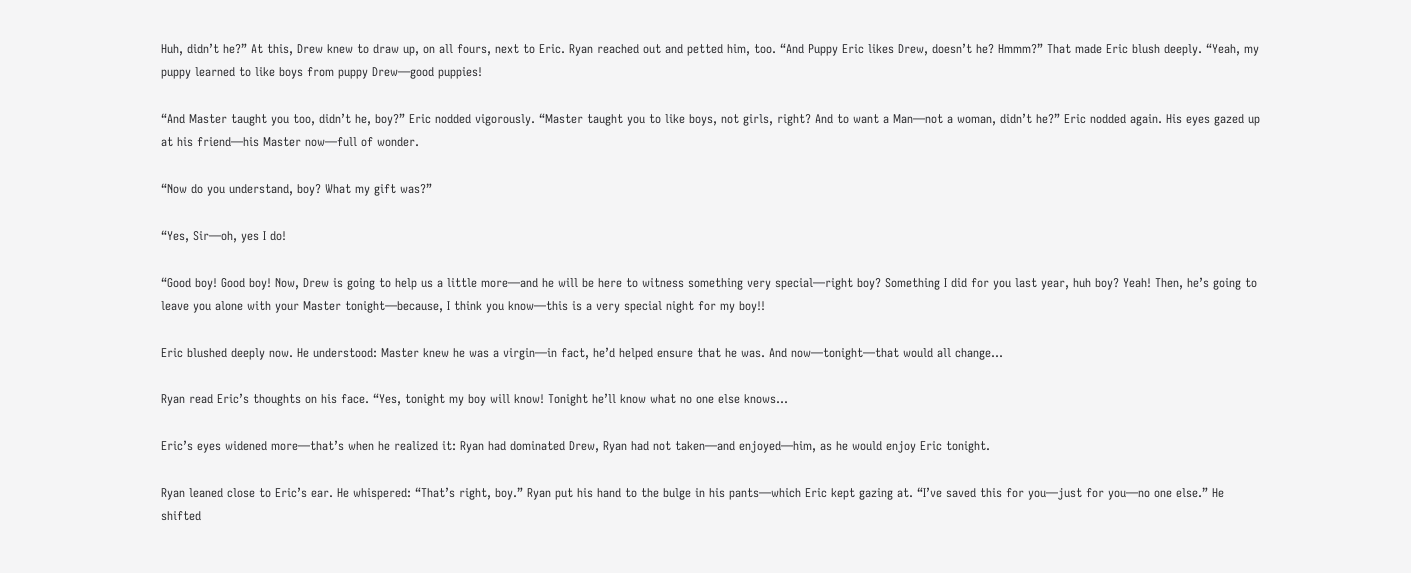Huh, didn’t he?” At this, Drew knew to draw up, on all fours, next to Eric. Ryan reached out and petted him, too. “And Puppy Eric likes Drew, doesn’t he? Hmmm?” That made Eric blush deeply. “Yeah, my puppy learned to like boys from puppy Drew—good puppies!

“And Master taught you too, didn’t he, boy?” Eric nodded vigorously. “Master taught you to like boys, not girls, right? And to want a Man—not a woman, didn’t he?” Eric nodded again. His eyes gazed up at his friend—his Master now—full of wonder.

“Now do you understand, boy? What my gift was?”

“Yes, Sir—oh, yes I do!

“Good boy! Good boy! Now, Drew is going to help us a little more—and he will be here to witness something very special—right boy? Something I did for you last year, huh boy? Yeah! Then, he’s going to leave you alone with your Master tonight—because, I think you know—this is a very special night for my boy!!

Eric blushed deeply now. He understood: Master knew he was a virgin—in fact, he’d helped ensure that he was. And now—tonight—that would all change…

Ryan read Eric’s thoughts on his face. “Yes, tonight my boy will know! Tonight he’ll know what no one else knows…

Eric’s eyes widened more—that’s when he realized it: Ryan had dominated Drew, Ryan had not taken—and enjoyed—him, as he would enjoy Eric tonight.

Ryan leaned close to Eric’s ear. He whispered: “That’s right, boy.” Ryan put his hand to the bulge in his pants—which Eric kept gazing at. “I’ve saved this for you—just for you—no one else.” He shifted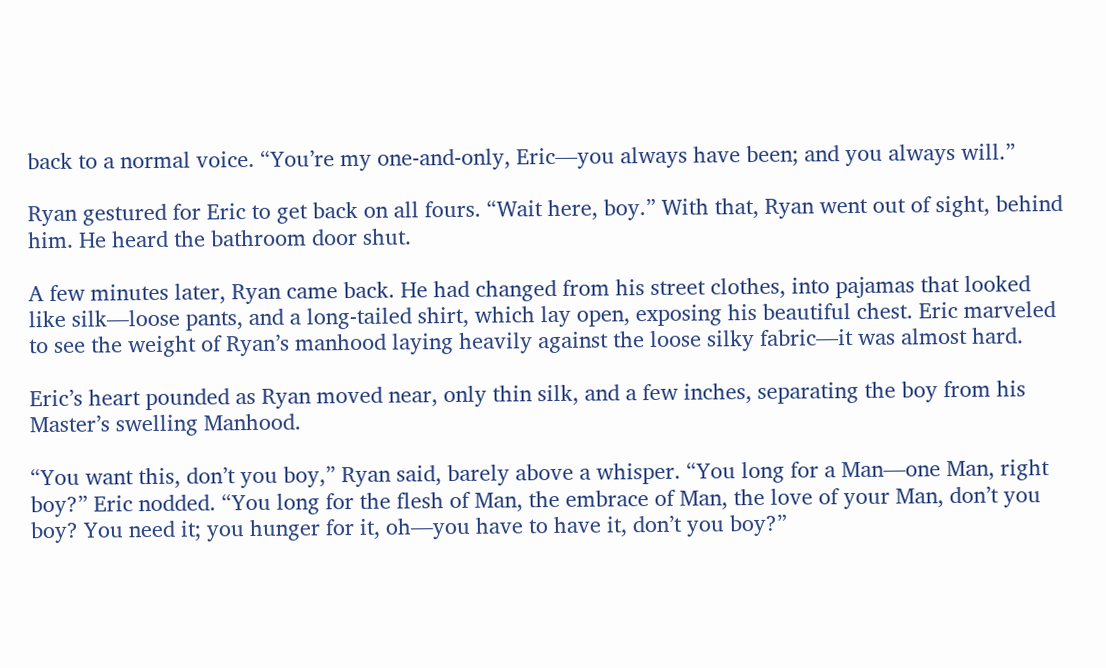back to a normal voice. “You’re my one-and-only, Eric—you always have been; and you always will.”

Ryan gestured for Eric to get back on all fours. “Wait here, boy.” With that, Ryan went out of sight, behind him. He heard the bathroom door shut.

A few minutes later, Ryan came back. He had changed from his street clothes, into pajamas that looked like silk—loose pants, and a long-tailed shirt, which lay open, exposing his beautiful chest. Eric marveled to see the weight of Ryan’s manhood laying heavily against the loose silky fabric—it was almost hard.

Eric’s heart pounded as Ryan moved near, only thin silk, and a few inches, separating the boy from his Master’s swelling Manhood.

“You want this, don’t you boy,” Ryan said, barely above a whisper. “You long for a Man—one Man, right boy?” Eric nodded. “You long for the flesh of Man, the embrace of Man, the love of your Man, don’t you boy? You need it; you hunger for it, oh—you have to have it, don’t you boy?”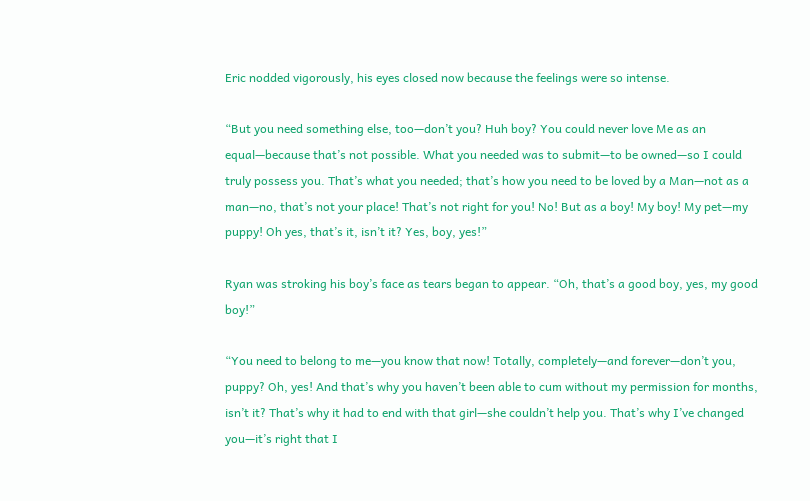Eric nodded vigorously, his eyes closed now because the feelings were so intense.

“But you need something else, too—don’t you? Huh boy? You could never love Me as an equal—because that’s not possible. What you needed was to submit—to be owned—so I could truly possess you. That’s what you needed; that’s how you need to be loved by a Man—not as a man—no, that’s not your place! That’s not right for you! No! But as a boy! My boy! My pet—my puppy! Oh yes, that’s it, isn’t it? Yes, boy, yes!”

Ryan was stroking his boy’s face as tears began to appear. “Oh, that’s a good boy, yes, my good boy!”

“You need to belong to me—you know that now! Totally, completely—and forever—don’t you, puppy? Oh, yes! And that’s why you haven’t been able to cum without my permission for months, isn’t it? That’s why it had to end with that girl—she couldn’t help you. That’s why I’ve changed you—it’s right that I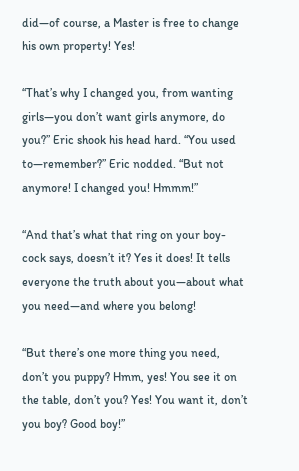did—of course, a Master is free to change his own property! Yes!

“That’s why I changed you, from wanting girls—you don’t want girls anymore, do you?” Eric shook his head hard. “You used to—remember?” Eric nodded. “But not anymore! I changed you! Hmmm!”

“And that’s what that ring on your boy-cock says, doesn’t it? Yes it does! It tells everyone the truth about you—about what you need—and where you belong!

“But there’s one more thing you need, don’t you puppy? Hmm, yes! You see it on the table, don’t you? Yes! You want it, don’t you boy? Good boy!”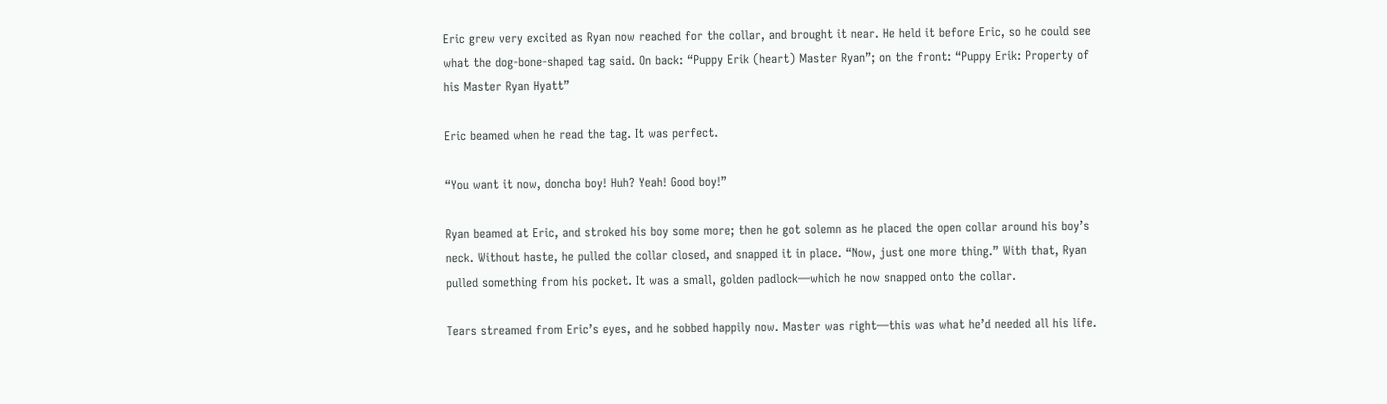Eric grew very excited as Ryan now reached for the collar, and brought it near. He held it before Eric, so he could see what the dog-bone-shaped tag said. On back: “Puppy Erik (heart) Master Ryan”; on the front: “Puppy Erik: Property of his Master Ryan Hyatt”

Eric beamed when he read the tag. It was perfect.

“You want it now, doncha boy! Huh? Yeah! Good boy!”

Ryan beamed at Eric, and stroked his boy some more; then he got solemn as he placed the open collar around his boy’s neck. Without haste, he pulled the collar closed, and snapped it in place. “Now, just one more thing.” With that, Ryan pulled something from his pocket. It was a small, golden padlock—which he now snapped onto the collar.

Tears streamed from Eric’s eyes, and he sobbed happily now. Master was right—this was what he’d needed all his life.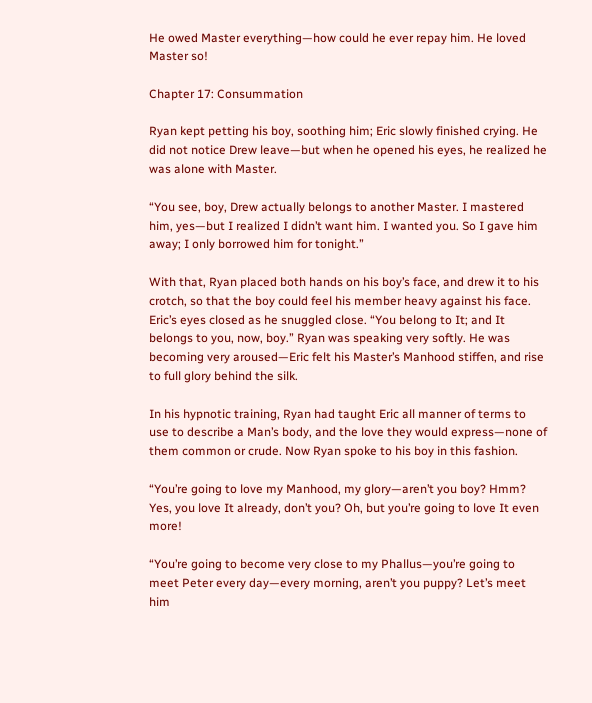He owed Master everything—how could he ever repay him. He loved Master so!

Chapter 17: Consummation

Ryan kept petting his boy, soothing him; Eric slowly finished crying. He did not notice Drew leave—but when he opened his eyes, he realized he was alone with Master.

“You see, boy, Drew actually belongs to another Master. I mastered him, yes—but I realized I didn’t want him. I wanted you. So I gave him away; I only borrowed him for tonight.”

With that, Ryan placed both hands on his boy’s face, and drew it to his crotch, so that the boy could feel his member heavy against his face. Eric’s eyes closed as he snuggled close. “You belong to It; and It belongs to you, now, boy.” Ryan was speaking very softly. He was becoming very aroused—Eric felt his Master’s Manhood stiffen, and rise to full glory behind the silk.

In his hypnotic training, Ryan had taught Eric all manner of terms to use to describe a Man’s body, and the love they would express—none of them common or crude. Now Ryan spoke to his boy in this fashion.

“You’re going to love my Manhood, my glory—aren’t you boy? Hmm? Yes, you love It already, don’t you? Oh, but you’re going to love It even more!

“You’re going to become very close to my Phallus—you’re going to meet Peter every day—every morning, aren’t you puppy? Let’s meet him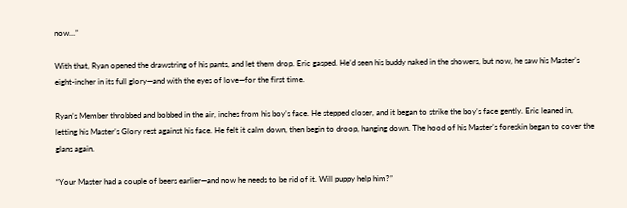now…”

With that, Ryan opened the drawstring of his pants, and let them drop. Eric gasped. He’d seen his buddy naked in the showers, but now, he saw his Master’s eight-incher in its full glory—and with the eyes of love—for the first time.

Ryan’s Member throbbed and bobbed in the air, inches from his boy’s face. He stepped closer, and it began to strike the boy’s face gently. Eric leaned in, letting his Master’s Glory rest against his face. He felt it calm down, then begin to droop, hanging down. The hood of his Master’s foreskin began to cover the glans again.

“Your Master had a couple of beers earlier—and now he needs to be rid of it. Will puppy help him?”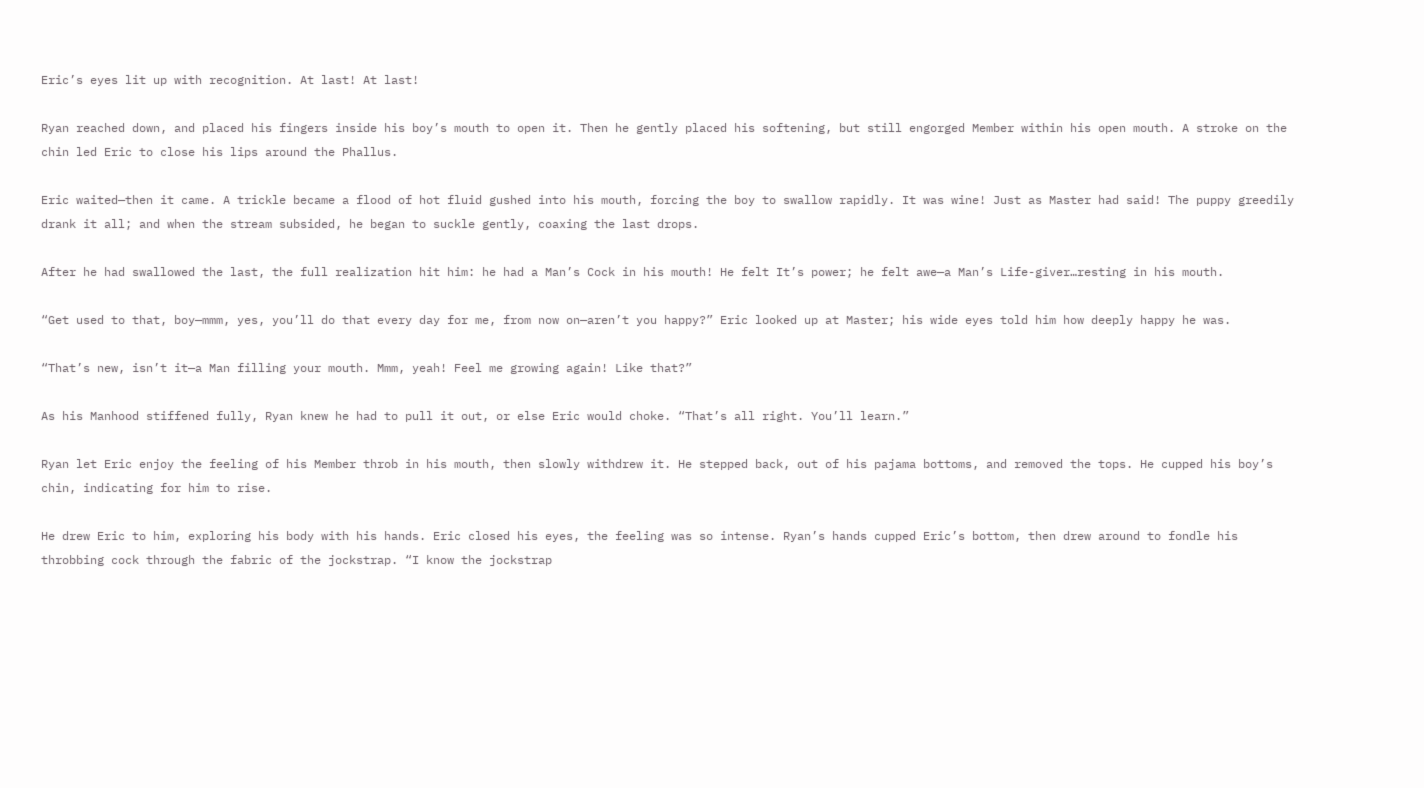Eric’s eyes lit up with recognition. At last! At last!

Ryan reached down, and placed his fingers inside his boy’s mouth to open it. Then he gently placed his softening, but still engorged Member within his open mouth. A stroke on the chin led Eric to close his lips around the Phallus.

Eric waited—then it came. A trickle became a flood of hot fluid gushed into his mouth, forcing the boy to swallow rapidly. It was wine! Just as Master had said! The puppy greedily drank it all; and when the stream subsided, he began to suckle gently, coaxing the last drops.

After he had swallowed the last, the full realization hit him: he had a Man’s Cock in his mouth! He felt It’s power; he felt awe—a Man’s Life-giver…resting in his mouth.

“Get used to that, boy—mmm, yes, you’ll do that every day for me, from now on—aren’t you happy?” Eric looked up at Master; his wide eyes told him how deeply happy he was.

“That’s new, isn’t it—a Man filling your mouth. Mmm, yeah! Feel me growing again! Like that?”

As his Manhood stiffened fully, Ryan knew he had to pull it out, or else Eric would choke. “That’s all right. You’ll learn.”

Ryan let Eric enjoy the feeling of his Member throb in his mouth, then slowly withdrew it. He stepped back, out of his pajama bottoms, and removed the tops. He cupped his boy’s chin, indicating for him to rise.

He drew Eric to him, exploring his body with his hands. Eric closed his eyes, the feeling was so intense. Ryan’s hands cupped Eric’s bottom, then drew around to fondle his throbbing cock through the fabric of the jockstrap. “I know the jockstrap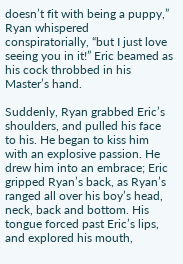doesn’t fit with being a puppy,” Ryan whispered conspiratorially, “but I just love seeing you in it!” Eric beamed as his cock throbbed in his Master’s hand.

Suddenly, Ryan grabbed Eric’s shoulders, and pulled his face to his. He began to kiss him with an explosive passion. He drew him into an embrace; Eric gripped Ryan’s back, as Ryan’s ranged all over his boy’s head, neck, back and bottom. His tongue forced past Eric’s lips, and explored his mouth,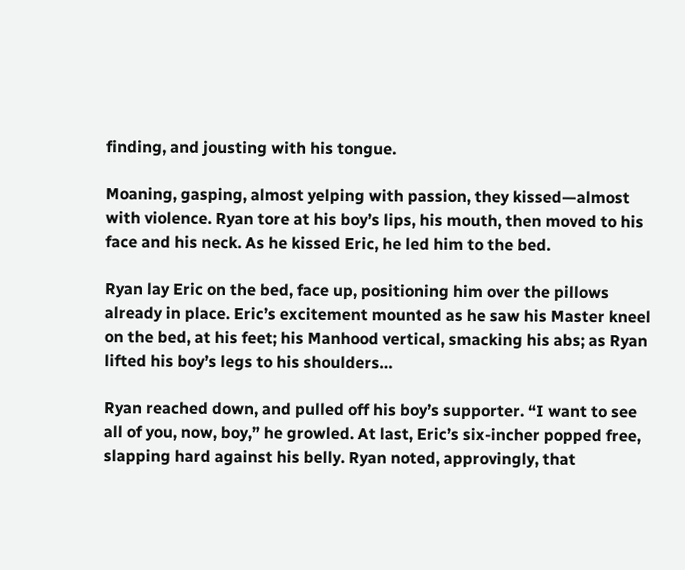finding, and jousting with his tongue.

Moaning, gasping, almost yelping with passion, they kissed—almost with violence. Ryan tore at his boy’s lips, his mouth, then moved to his face and his neck. As he kissed Eric, he led him to the bed.

Ryan lay Eric on the bed, face up, positioning him over the pillows already in place. Eric’s excitement mounted as he saw his Master kneel on the bed, at his feet; his Manhood vertical, smacking his abs; as Ryan lifted his boy’s legs to his shoulders…

Ryan reached down, and pulled off his boy’s supporter. “I want to see all of you, now, boy,” he growled. At last, Eric’s six-incher popped free, slapping hard against his belly. Ryan noted, approvingly, that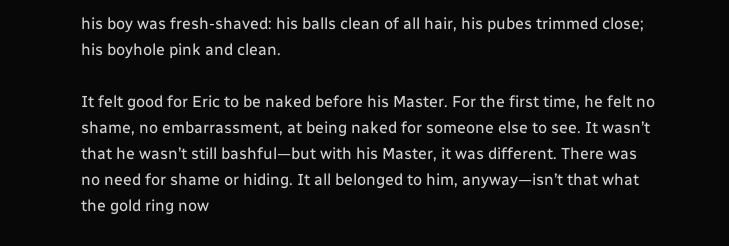his boy was fresh-shaved: his balls clean of all hair, his pubes trimmed close; his boyhole pink and clean.

It felt good for Eric to be naked before his Master. For the first time, he felt no shame, no embarrassment, at being naked for someone else to see. It wasn’t that he wasn’t still bashful—but with his Master, it was different. There was no need for shame or hiding. It all belonged to him, anyway—isn’t that what the gold ring now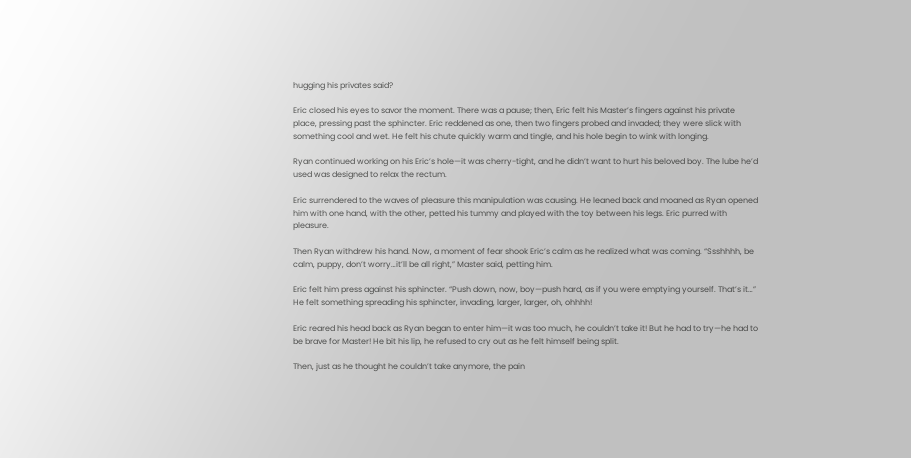hugging his privates said?

Eric closed his eyes to savor the moment. There was a pause; then, Eric felt his Master’s fingers against his private place, pressing past the sphincter. Eric reddened as one, then two fingers probed and invaded; they were slick with something cool and wet. He felt his chute quickly warm and tingle, and his hole begin to wink with longing.

Ryan continued working on his Eric’s hole—it was cherry-tight, and he didn’t want to hurt his beloved boy. The lube he’d used was designed to relax the rectum.

Eric surrendered to the waves of pleasure this manipulation was causing. He leaned back and moaned as Ryan opened him with one hand, with the other, petted his tummy and played with the toy between his legs. Eric purred with pleasure.

Then Ryan withdrew his hand. Now, a moment of fear shook Eric’s calm as he realized what was coming. “Ssshhhh, be calm, puppy, don’t worry…it’ll be all right,” Master said, petting him.

Eric felt him press against his sphincter. “Push down, now, boy—push hard, as if you were emptying yourself. That’s it…” He felt something spreading his sphincter, invading, larger, larger, oh, ohhhh!

Eric reared his head back as Ryan began to enter him—it was too much, he couldn’t take it! But he had to try—he had to be brave for Master! He bit his lip, he refused to cry out as he felt himself being split.

Then, just as he thought he couldn’t take anymore, the pain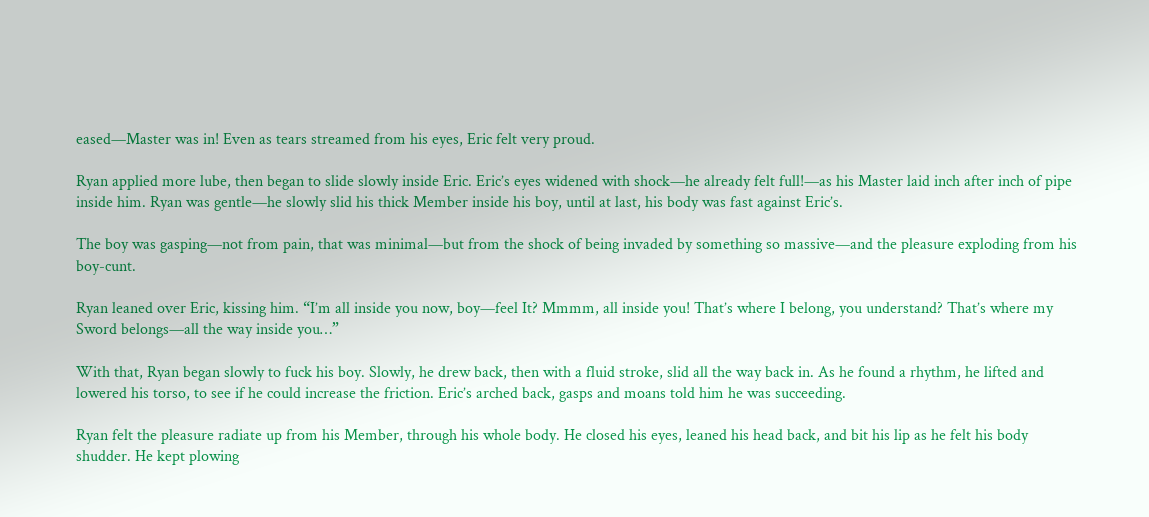eased—Master was in! Even as tears streamed from his eyes, Eric felt very proud.

Ryan applied more lube, then began to slide slowly inside Eric. Eric’s eyes widened with shock—he already felt full!—as his Master laid inch after inch of pipe inside him. Ryan was gentle—he slowly slid his thick Member inside his boy, until at last, his body was fast against Eric’s.

The boy was gasping—not from pain, that was minimal—but from the shock of being invaded by something so massive—and the pleasure exploding from his boy-cunt.

Ryan leaned over Eric, kissing him. “I’m all inside you now, boy—feel It? Mmmm, all inside you! That’s where I belong, you understand? That’s where my Sword belongs—all the way inside you…”

With that, Ryan began slowly to fuck his boy. Slowly, he drew back, then with a fluid stroke, slid all the way back in. As he found a rhythm, he lifted and lowered his torso, to see if he could increase the friction. Eric’s arched back, gasps and moans told him he was succeeding.

Ryan felt the pleasure radiate up from his Member, through his whole body. He closed his eyes, leaned his head back, and bit his lip as he felt his body shudder. He kept plowing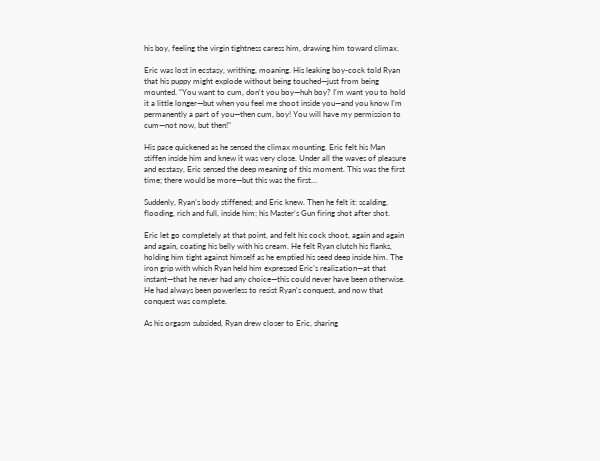his boy, feeling the virgin tightness caress him, drawing him toward climax.

Eric was lost in ecstasy, writhing, moaning. His leaking boy-cock told Ryan that his puppy might explode without being touched—just from being mounted. “You want to cum, don’t you boy—huh boy? I’m want you to hold it a little longer—but when you feel me shoot inside you—and you know I’m permanently a part of you—then cum, boy! You will have my permission to cum—not now, but then!”

His pace quickened as he sensed the climax mounting. Eric felt his Man stiffen inside him and knew it was very close. Under all the waves of pleasure and ecstasy, Eric sensed the deep meaning of this moment. This was the first time; there would be more—but this was the first…

Suddenly, Ryan’s body stiffened; and Eric knew. Then he felt it: scalding, flooding, rich and full, inside him; his Master’s Gun firing shot after shot.

Eric let go completely at that point, and felt his cock shoot, again and again and again, coating his belly with his cream. He felt Ryan clutch his flanks, holding him tight against himself as he emptied his seed deep inside him. The iron grip with which Ryan held him expressed Eric’s realization—at that instant—that he never had any choice—this could never have been otherwise. He had always been powerless to resist Ryan’s conquest, and now that conquest was complete.

As his orgasm subsided, Ryan drew closer to Eric, sharing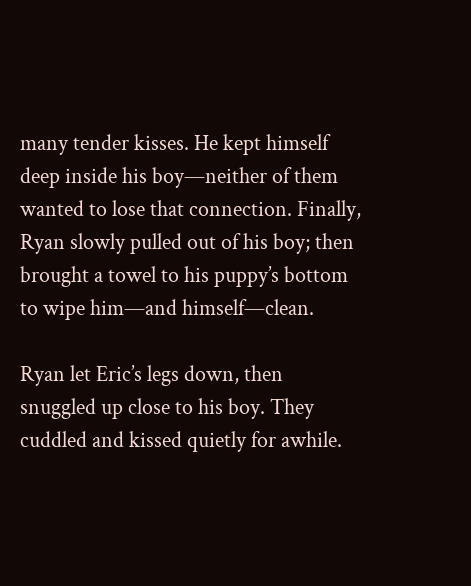many tender kisses. He kept himself deep inside his boy—neither of them wanted to lose that connection. Finally, Ryan slowly pulled out of his boy; then brought a towel to his puppy’s bottom to wipe him—and himself—clean.

Ryan let Eric’s legs down, then snuggled up close to his boy. They cuddled and kissed quietly for awhile.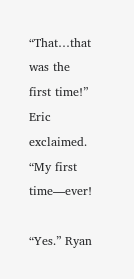“That…that was the first time!” Eric exclaimed. “My first time—ever!

“Yes.” Ryan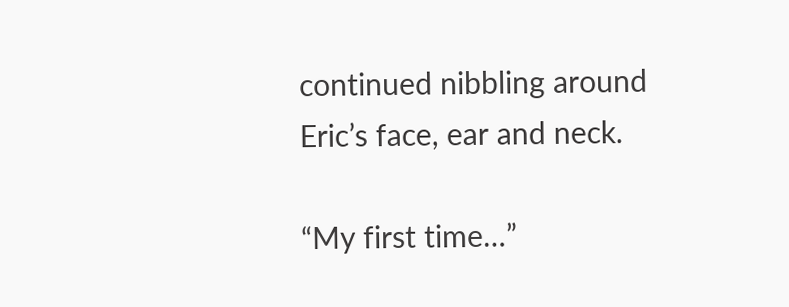continued nibbling around Eric’s face, ear and neck.

“My first time…”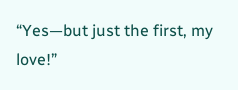“Yes—but just the first, my love!”